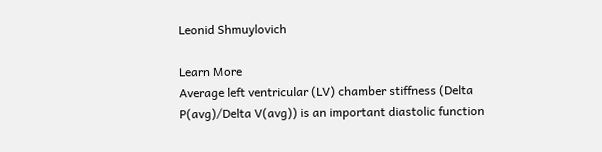Leonid Shmuylovich

Learn More
Average left ventricular (LV) chamber stiffness (Delta P(avg)/Delta V(avg)) is an important diastolic function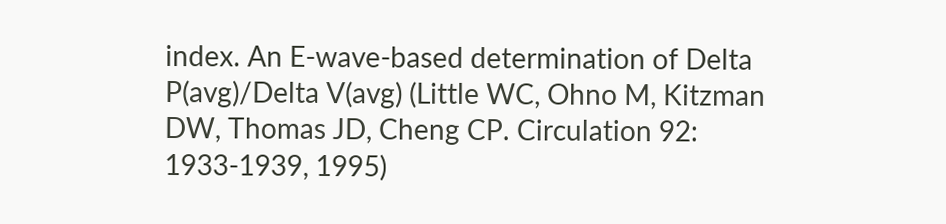index. An E-wave-based determination of Delta P(avg)/Delta V(avg) (Little WC, Ohno M, Kitzman DW, Thomas JD, Cheng CP. Circulation 92: 1933-1939, 1995)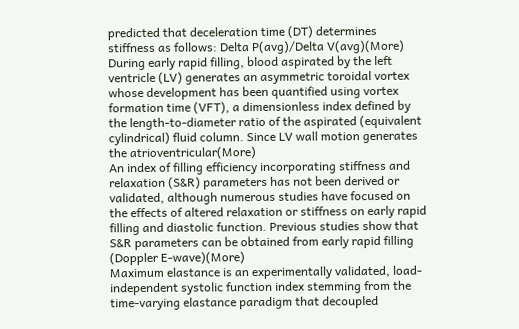predicted that deceleration time (DT) determines stiffness as follows: Delta P(avg)/Delta V(avg)(More)
During early rapid filling, blood aspirated by the left ventricle (LV) generates an asymmetric toroidal vortex whose development has been quantified using vortex formation time (VFT), a dimensionless index defined by the length-to-diameter ratio of the aspirated (equivalent cylindrical) fluid column. Since LV wall motion generates the atrioventricular(More)
An index of filling efficiency incorporating stiffness and relaxation (S&R) parameters has not been derived or validated, although numerous studies have focused on the effects of altered relaxation or stiffness on early rapid filling and diastolic function. Previous studies show that S&R parameters can be obtained from early rapid filling (Doppler E-wave)(More)
Maximum elastance is an experimentally validated, load-independent systolic function index stemming from the time-varying elastance paradigm that decoupled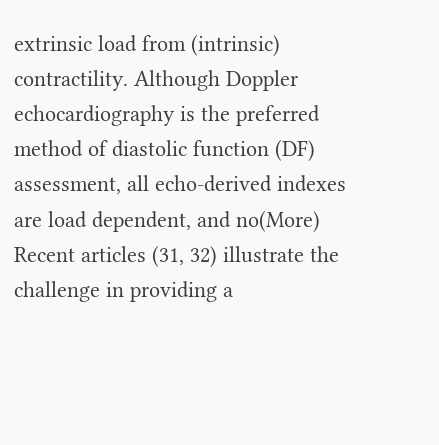extrinsic load from (intrinsic) contractility. Although Doppler echocardiography is the preferred method of diastolic function (DF) assessment, all echo-derived indexes are load dependent, and no(More)
Recent articles (31, 32) illustrate the challenge in providing a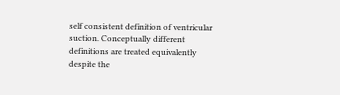self consistent definition of ventricular suction. Conceptually different definitions are treated equivalently despite the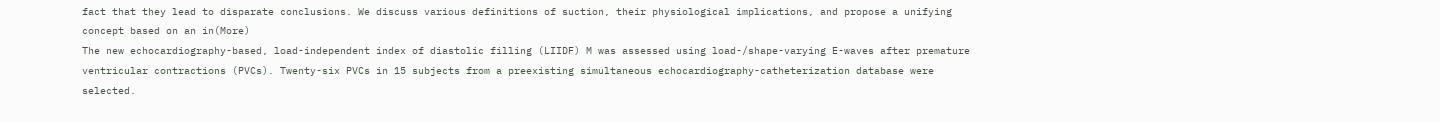fact that they lead to disparate conclusions. We discuss various definitions of suction, their physiological implications, and propose a unifying concept based on an in(More)
The new echocardiography-based, load-independent index of diastolic filling (LIIDF) M was assessed using load-/shape-varying E-waves after premature ventricular contractions (PVCs). Twenty-six PVCs in 15 subjects from a preexisting simultaneous echocardiography-catheterization database were selected.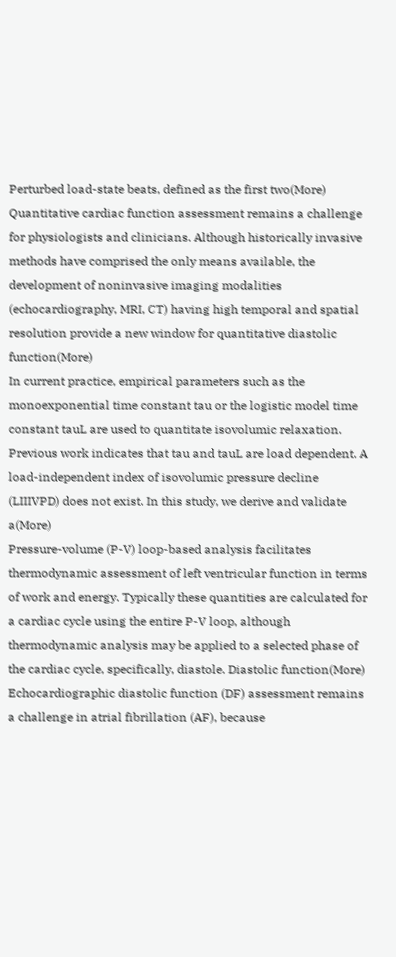Perturbed load-state beats, defined as the first two(More)
Quantitative cardiac function assessment remains a challenge for physiologists and clinicians. Although historically invasive methods have comprised the only means available, the development of noninvasive imaging modalities (echocardiography, MRI, CT) having high temporal and spatial resolution provide a new window for quantitative diastolic function(More)
In current practice, empirical parameters such as the monoexponential time constant tau or the logistic model time constant tauL are used to quantitate isovolumic relaxation. Previous work indicates that tau and tauL are load dependent. A load-independent index of isovolumic pressure decline (LIIIVPD) does not exist. In this study, we derive and validate a(More)
Pressure-volume (P-V) loop-based analysis facilitates thermodynamic assessment of left ventricular function in terms of work and energy. Typically these quantities are calculated for a cardiac cycle using the entire P-V loop, although thermodynamic analysis may be applied to a selected phase of the cardiac cycle, specifically, diastole. Diastolic function(More)
Echocardiographic diastolic function (DF) assessment remains a challenge in atrial fibrillation (AF), because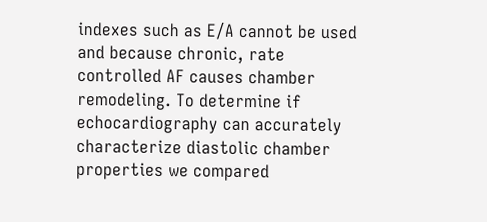indexes such as E/A cannot be used and because chronic, rate controlled AF causes chamber remodeling. To determine if echocardiography can accurately characterize diastolic chamber properties we compared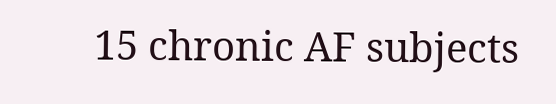15 chronic AF subjects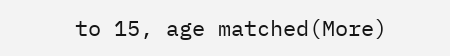to 15, age matched(More)